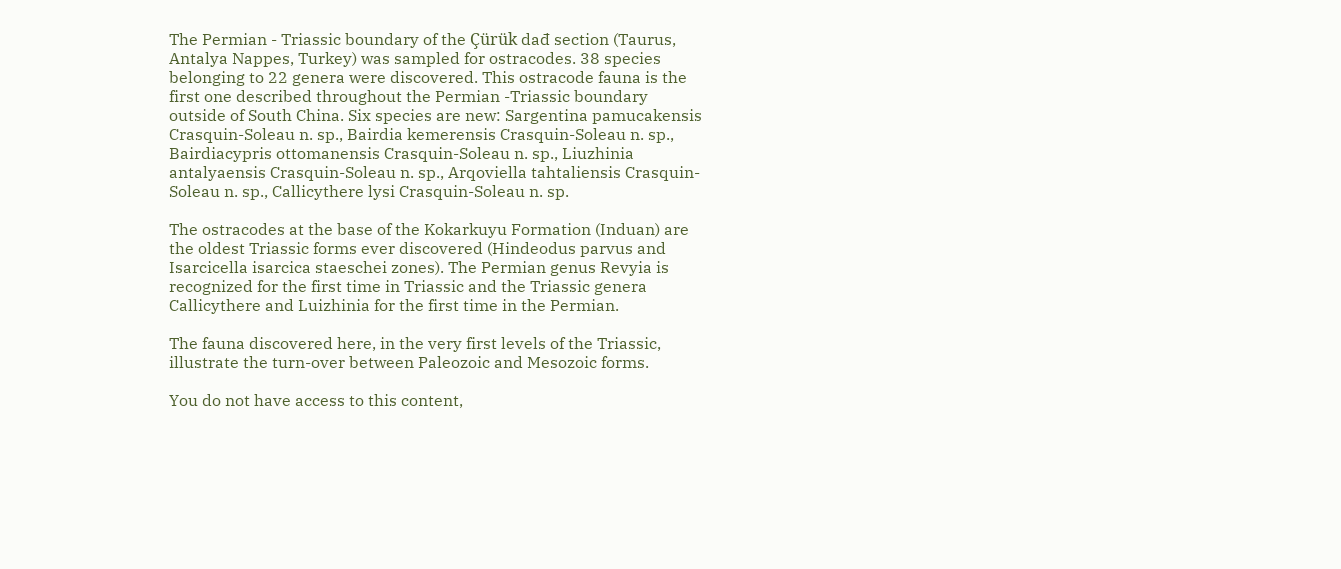The Permian - Triassic boundary of the Çürük dađ section (Taurus, Antalya Nappes, Turkey) was sampled for ostracodes. 38 species belonging to 22 genera were discovered. This ostracode fauna is the first one described throughout the Permian -Triassic boundary outside of South China. Six species are new: Sargentina pamucakensis Crasquin-Soleau n. sp., Bairdia kemerensis Crasquin-Soleau n. sp., Bairdiacypris ottomanensis Crasquin-Soleau n. sp., Liuzhinia antalyaensis Crasquin-Soleau n. sp., Arqoviella tahtaliensis Crasquin-Soleau n. sp., Callicythere lysi Crasquin-Soleau n. sp.

The ostracodes at the base of the Kokarkuyu Formation (Induan) are the oldest Triassic forms ever discovered (Hindeodus parvus and Isarcicella isarcica staeschei zones). The Permian genus Revyia is recognized for the first time in Triassic and the Triassic genera Callicythere and Luizhinia for the first time in the Permian.

The fauna discovered here, in the very first levels of the Triassic, illustrate the turn-over between Paleozoic and Mesozoic forms.

You do not have access to this content,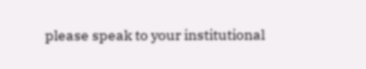please speak to your institutional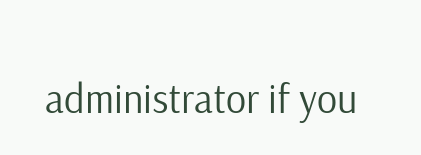administrator if you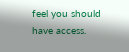feel you should have access.